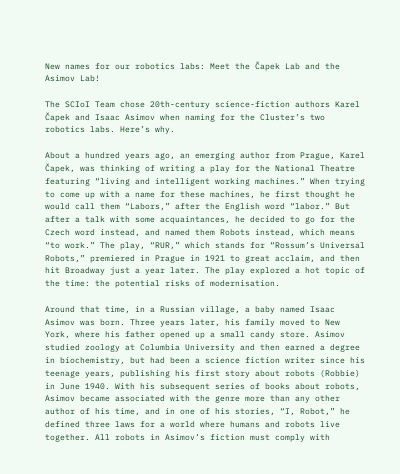New names for our robotics labs: Meet the Čapek Lab and the Asimov Lab!

The SCIoI Team chose 20th-century science-fiction authors Karel Čapek and Isaac Asimov when naming for the Cluster’s two robotics labs. Here’s why.

About a hundred years ago, an emerging author from Prague, Karel Čapek, was thinking of writing a play for the National Theatre featuring “living and intelligent working machines.” When trying to come up with a name for these machines, he first thought he would call them “Labors,” after the English word “labor.” But after a talk with some acquaintances, he decided to go for the Czech word instead, and named them Robots instead, which means “to work.” The play, “RUR,” which stands for “Rossum’s Universal Robots,” premiered in Prague in 1921 to great acclaim, and then hit Broadway just a year later. The play explored a hot topic of the time: the potential risks of modernisation.

Around that time, in a Russian village, a baby named Isaac Asimov was born. Three years later, his family moved to New York, where his father opened up a small candy store. Asimov studied zoology at Columbia University and then earned a degree in biochemistry, but had been a science fiction writer since his teenage years, publishing his first story about robots (Robbie) in June 1940. With his subsequent series of books about robots, Asimov became associated with the genre more than any other author of his time, and in one of his stories, “I, Robot,” he defined three laws for a world where humans and robots live together. All robots in Asimov’s fiction must comply with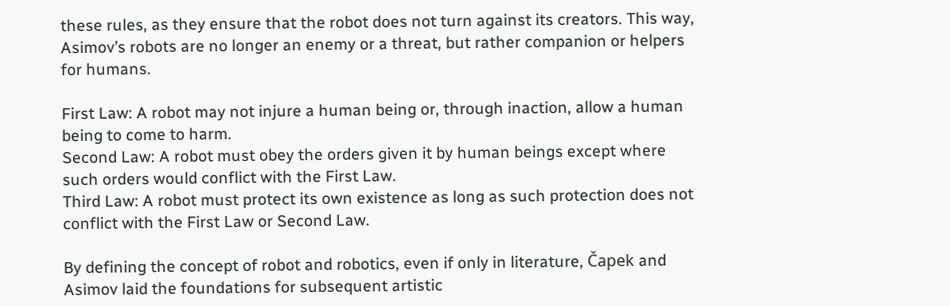these rules, as they ensure that the robot does not turn against its creators. This way, Asimov’s robots are no longer an enemy or a threat, but rather companion or helpers for humans.

First Law: A robot may not injure a human being or, through inaction, allow a human being to come to harm.
Second Law: A robot must obey the orders given it by human beings except where such orders would conflict with the First Law.
Third Law: A robot must protect its own existence as long as such protection does not conflict with the First Law or Second Law.

By defining the concept of robot and robotics, even if only in literature, Čapek and Asimov laid the foundations for subsequent artistic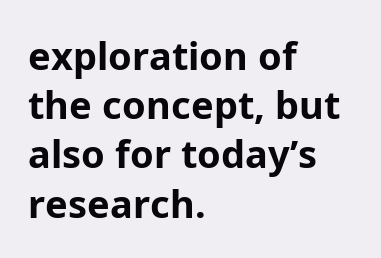exploration of the concept, but also for today’s research.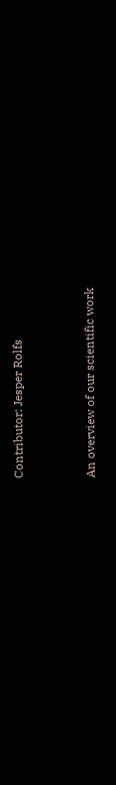Contributor: Jesper Rolfs



An overview of our scientific work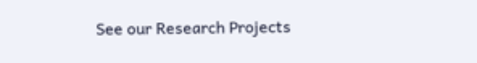See our Research Projects